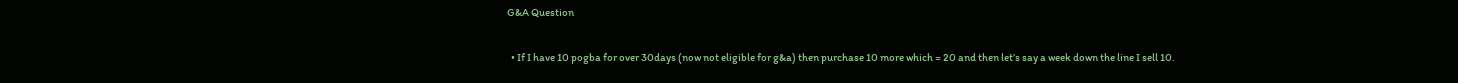G&A Question

  • If I have 10 pogba for over 30days (now not eligible for g&a) then purchase 10 more which = 20 and then let’s say a week down the line I sell 10.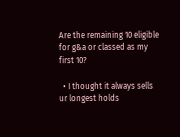Are the remaining 10 eligible for g&a or classed as my first 10?

  • I thought it always sells ur longest holds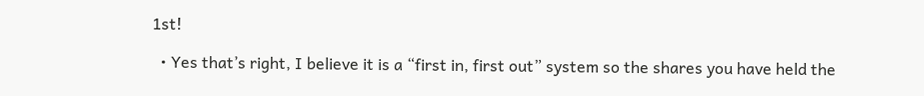1st!

  • Yes that’s right, I believe it is a “first in, first out” system so the shares you have held the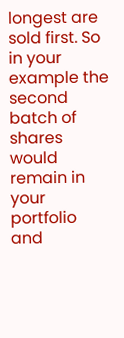longest are sold first. So in your example the second batch of shares would remain in your portfolio and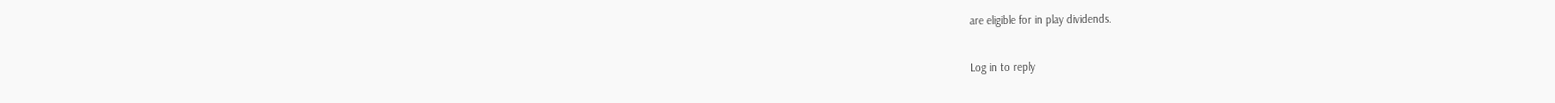are eligible for in play dividends.

Log in to reply